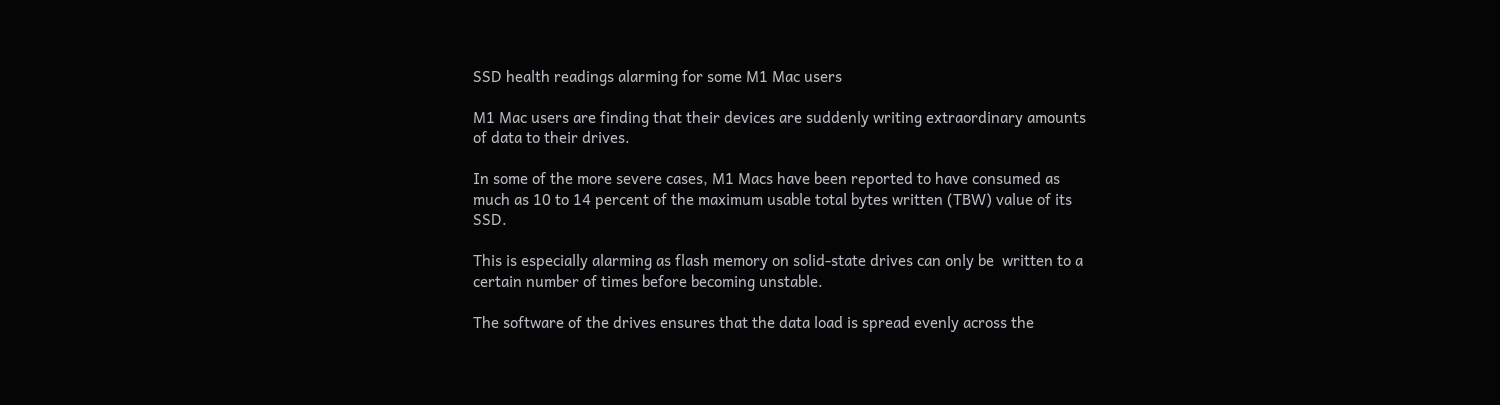SSD health readings alarming for some M1 Mac users

M1 Mac users are finding that their devices are suddenly writing extraordinary amounts of data to their drives.

In some of the more severe cases, M1 Macs have been reported to have consumed as much as 10 to 14 percent of the maximum usable total bytes written (TBW) value of its SSD.

This is especially alarming as flash memory on solid-state drives can only be  written to a certain number of times before becoming unstable.

The software of the drives ensures that the data load is spread evenly across the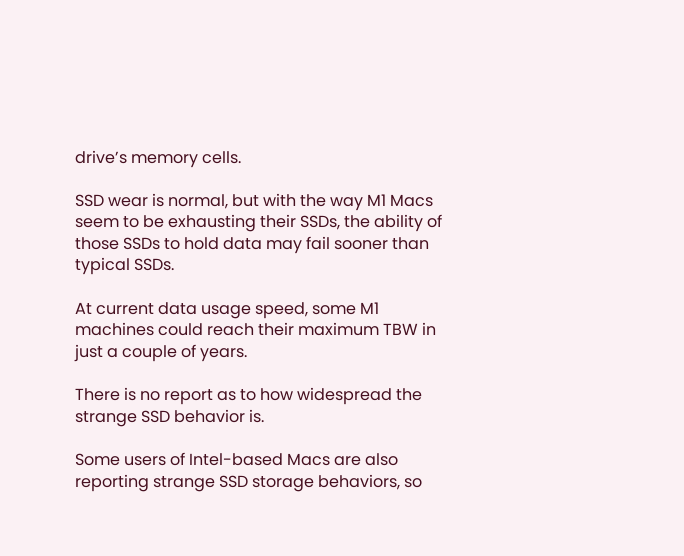drive’s memory cells.

SSD wear is normal, but with the way M1 Macs seem to be exhausting their SSDs, the ability of those SSDs to hold data may fail sooner than typical SSDs.

At current data usage speed, some M1 machines could reach their maximum TBW in just a couple of years.

There is no report as to how widespread the strange SSD behavior is.

Some users of Intel-based Macs are also reporting strange SSD storage behaviors, so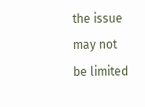the issue may not be limited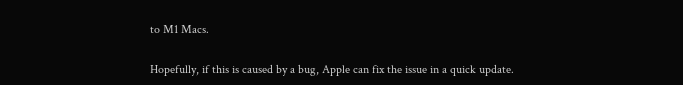to M1 Macs.

Hopefully, if this is caused by a bug, Apple can fix the issue in a quick update.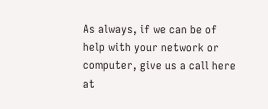As always, if we can be of help with your network or computer, give us a call here at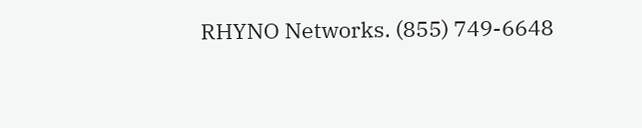RHYNO Networks. (855) 749-6648